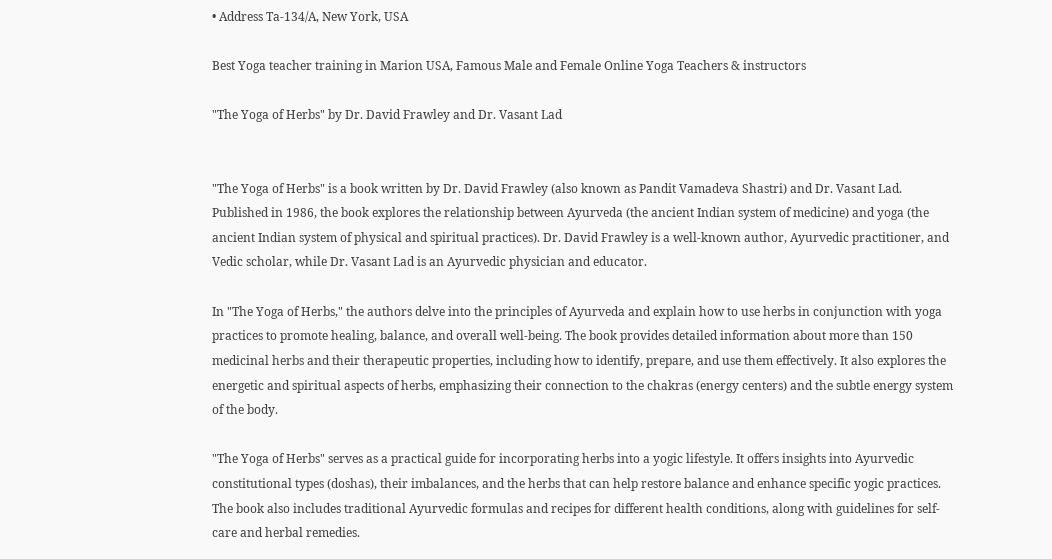• Address Ta-134/A, New York, USA

Best Yoga teacher training in Marion USA, Famous Male and Female Online Yoga Teachers & instructors

"The Yoga of Herbs" by Dr. David Frawley and Dr. Vasant Lad


"The Yoga of Herbs" is a book written by Dr. David Frawley (also known as Pandit Vamadeva Shastri) and Dr. Vasant Lad. Published in 1986, the book explores the relationship between Ayurveda (the ancient Indian system of medicine) and yoga (the ancient Indian system of physical and spiritual practices). Dr. David Frawley is a well-known author, Ayurvedic practitioner, and Vedic scholar, while Dr. Vasant Lad is an Ayurvedic physician and educator.

In "The Yoga of Herbs," the authors delve into the principles of Ayurveda and explain how to use herbs in conjunction with yoga practices to promote healing, balance, and overall well-being. The book provides detailed information about more than 150 medicinal herbs and their therapeutic properties, including how to identify, prepare, and use them effectively. It also explores the energetic and spiritual aspects of herbs, emphasizing their connection to the chakras (energy centers) and the subtle energy system of the body.

"The Yoga of Herbs" serves as a practical guide for incorporating herbs into a yogic lifestyle. It offers insights into Ayurvedic constitutional types (doshas), their imbalances, and the herbs that can help restore balance and enhance specific yogic practices. The book also includes traditional Ayurvedic formulas and recipes for different health conditions, along with guidelines for self-care and herbal remedies.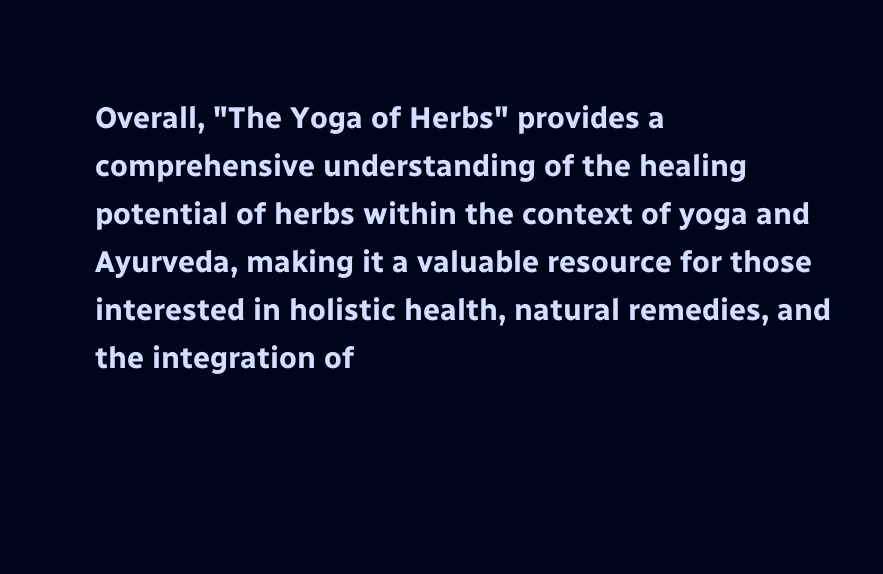Overall, "The Yoga of Herbs" provides a comprehensive understanding of the healing potential of herbs within the context of yoga and Ayurveda, making it a valuable resource for those interested in holistic health, natural remedies, and the integration of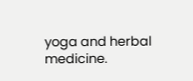yoga and herbal medicine.